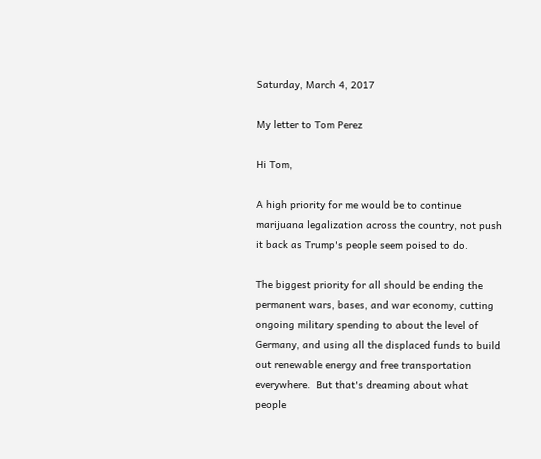Saturday, March 4, 2017

My letter to Tom Perez

Hi Tom,

A high priority for me would be to continue marijuana legalization across the country, not push it back as Trump's people seem poised to do.

The biggest priority for all should be ending the permanent wars, bases, and war economy, cutting ongoing military spending to about the level of Germany, and using all the displaced funds to build out renewable energy and free transportation everywhere.  But that's dreaming about what people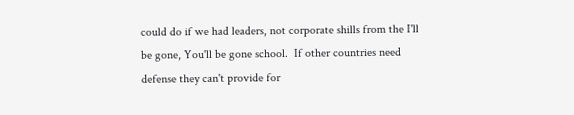could do if we had leaders, not corporate shills from the I'll be gone, You'll be gone school.  If other countries need defense they can't provide for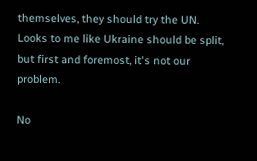themselves, they should try the UN.  Looks to me like Ukraine should be split, but first and foremost, it's not our problem.

No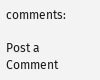comments:

Post a Comment